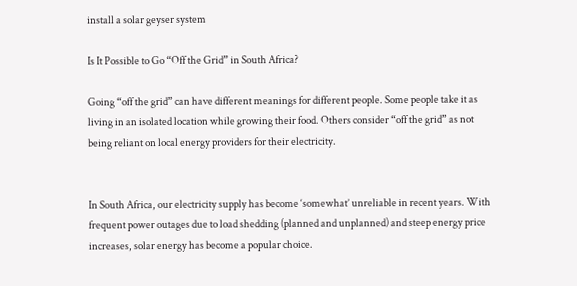install a solar geyser system

Is It Possible to Go “Off the Grid” in South Africa?

Going “off the grid” can have different meanings for different people. Some people take it as living in an isolated location while growing their food. Others consider “off the grid” as not being reliant on local energy providers for their electricity.


In South Africa, our electricity supply has become ‘somewhat’ unreliable in recent years. With frequent power outages due to load shedding (planned and unplanned) and steep energy price increases, solar energy has become a popular choice.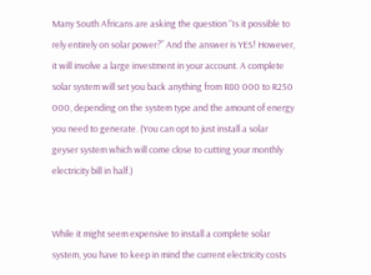Many South Africans are asking the question “Is it possible to rely entirely on solar power?” And the answer is YES! However, it will involve a large investment in your account. A complete solar system will set you back anything from R80 000 to R250 000, depending on the system type and the amount of energy you need to generate. (You can opt to just install a solar geyser system which will come close to cutting your monthly electricity bill in half.)


While it might seem expensive to install a complete solar system, you have to keep in mind the current electricity costs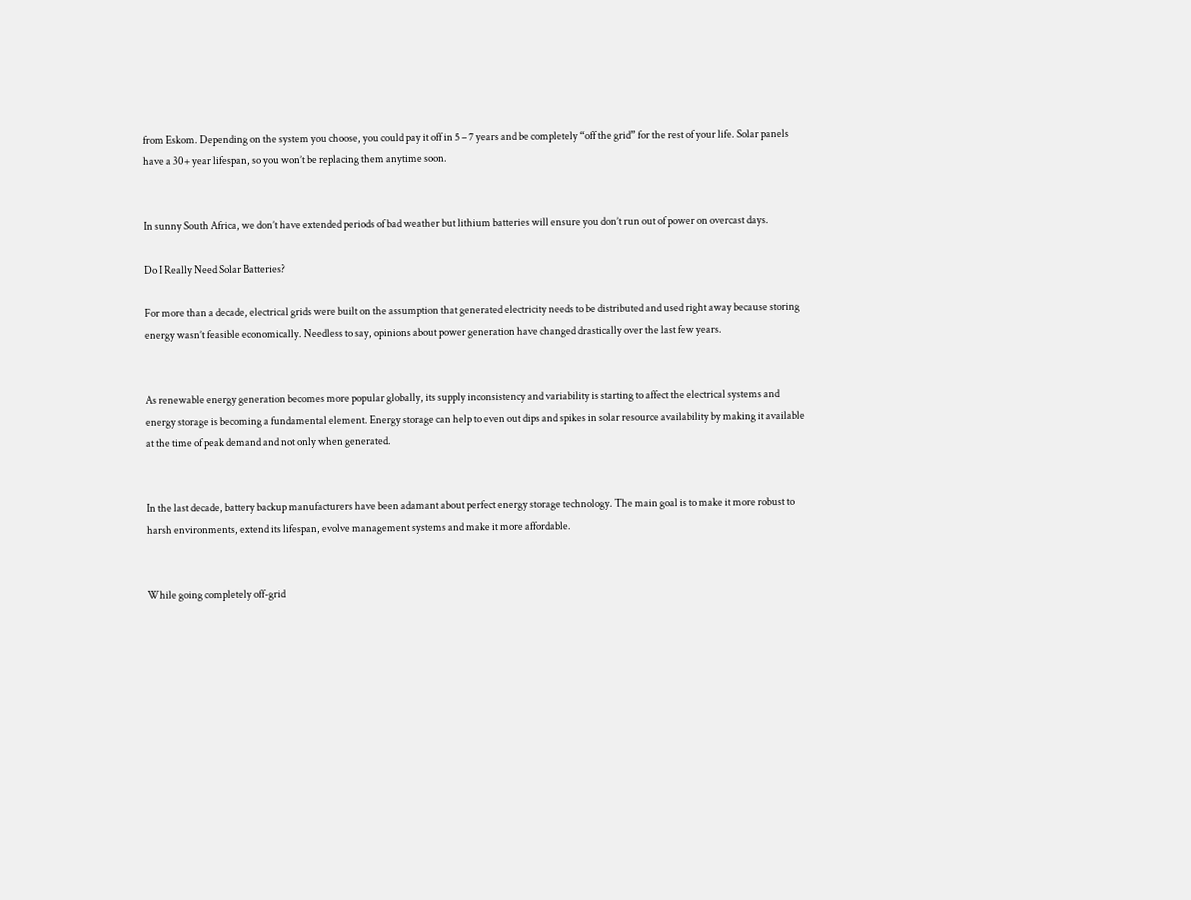from Eskom. Depending on the system you choose, you could pay it off in 5 – 7 years and be completely “off the grid” for the rest of your life. Solar panels have a 30+ year lifespan, so you won’t be replacing them anytime soon.


In sunny South Africa, we don’t have extended periods of bad weather but lithium batteries will ensure you don’t run out of power on overcast days.

Do I Really Need Solar Batteries?

For more than a decade, electrical grids were built on the assumption that generated electricity needs to be distributed and used right away because storing energy wasn’t feasible economically. Needless to say, opinions about power generation have changed drastically over the last few years.


As renewable energy generation becomes more popular globally, its supply inconsistency and variability is starting to affect the electrical systems and energy storage is becoming a fundamental element. Energy storage can help to even out dips and spikes in solar resource availability by making it available at the time of peak demand and not only when generated.


In the last decade, battery backup manufacturers have been adamant about perfect energy storage technology. The main goal is to make it more robust to harsh environments, extend its lifespan, evolve management systems and make it more affordable.


While going completely off-grid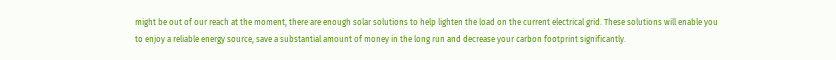might be out of our reach at the moment, there are enough solar solutions to help lighten the load on the current electrical grid. These solutions will enable you to enjoy a reliable energy source, save a substantial amount of money in the long run and decrease your carbon footprint significantly.